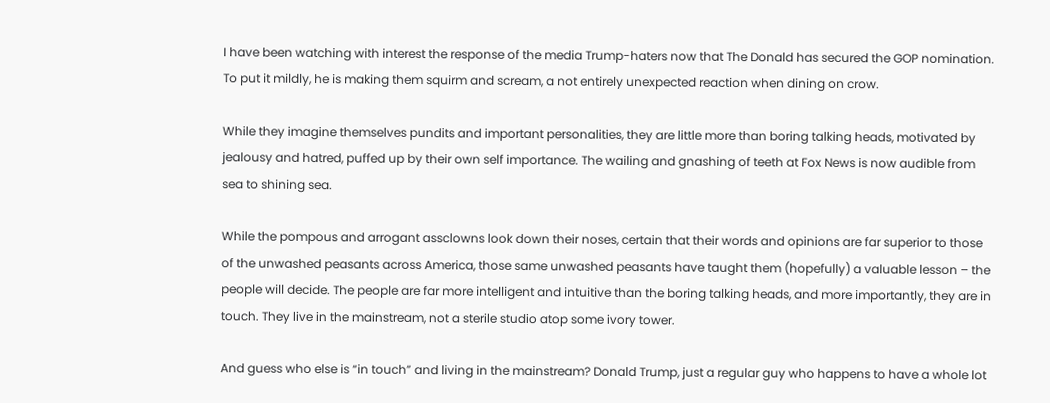I have been watching with interest the response of the media Trump-haters now that The Donald has secured the GOP nomination. To put it mildly, he is making them squirm and scream, a not entirely unexpected reaction when dining on crow.

While they imagine themselves pundits and important personalities, they are little more than boring talking heads, motivated by jealousy and hatred, puffed up by their own self importance. The wailing and gnashing of teeth at Fox News is now audible from sea to shining sea.

While the pompous and arrogant assclowns look down their noses, certain that their words and opinions are far superior to those of the unwashed peasants across America, those same unwashed peasants have taught them (hopefully) a valuable lesson – the people will decide. The people are far more intelligent and intuitive than the boring talking heads, and more importantly, they are in touch. They live in the mainstream, not a sterile studio atop some ivory tower.

And guess who else is “in touch” and living in the mainstream? Donald Trump, just a regular guy who happens to have a whole lot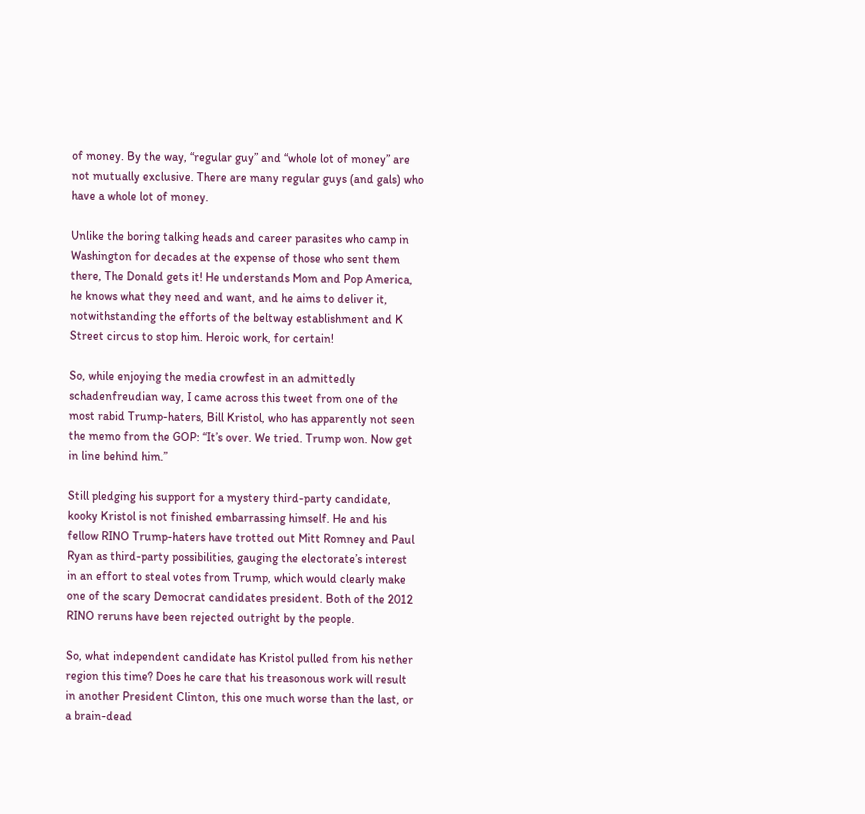of money. By the way, “regular guy” and “whole lot of money” are not mutually exclusive. There are many regular guys (and gals) who have a whole lot of money.

Unlike the boring talking heads and career parasites who camp in Washington for decades at the expense of those who sent them there, The Donald gets it! He understands Mom and Pop America, he knows what they need and want, and he aims to deliver it, notwithstanding the efforts of the beltway establishment and K Street circus to stop him. Heroic work, for certain!

So, while enjoying the media crowfest in an admittedly schadenfreudian way, I came across this tweet from one of the most rabid Trump-haters, Bill Kristol, who has apparently not seen the memo from the GOP: “It’s over. We tried. Trump won. Now get in line behind him.”

Still pledging his support for a mystery third-party candidate, kooky Kristol is not finished embarrassing himself. He and his fellow RINO Trump-haters have trotted out Mitt Romney and Paul Ryan as third-party possibilities, gauging the electorate’s interest in an effort to steal votes from Trump, which would clearly make one of the scary Democrat candidates president. Both of the 2012 RINO reruns have been rejected outright by the people.

So, what independent candidate has Kristol pulled from his nether region this time? Does he care that his treasonous work will result in another President Clinton, this one much worse than the last, or a brain-dead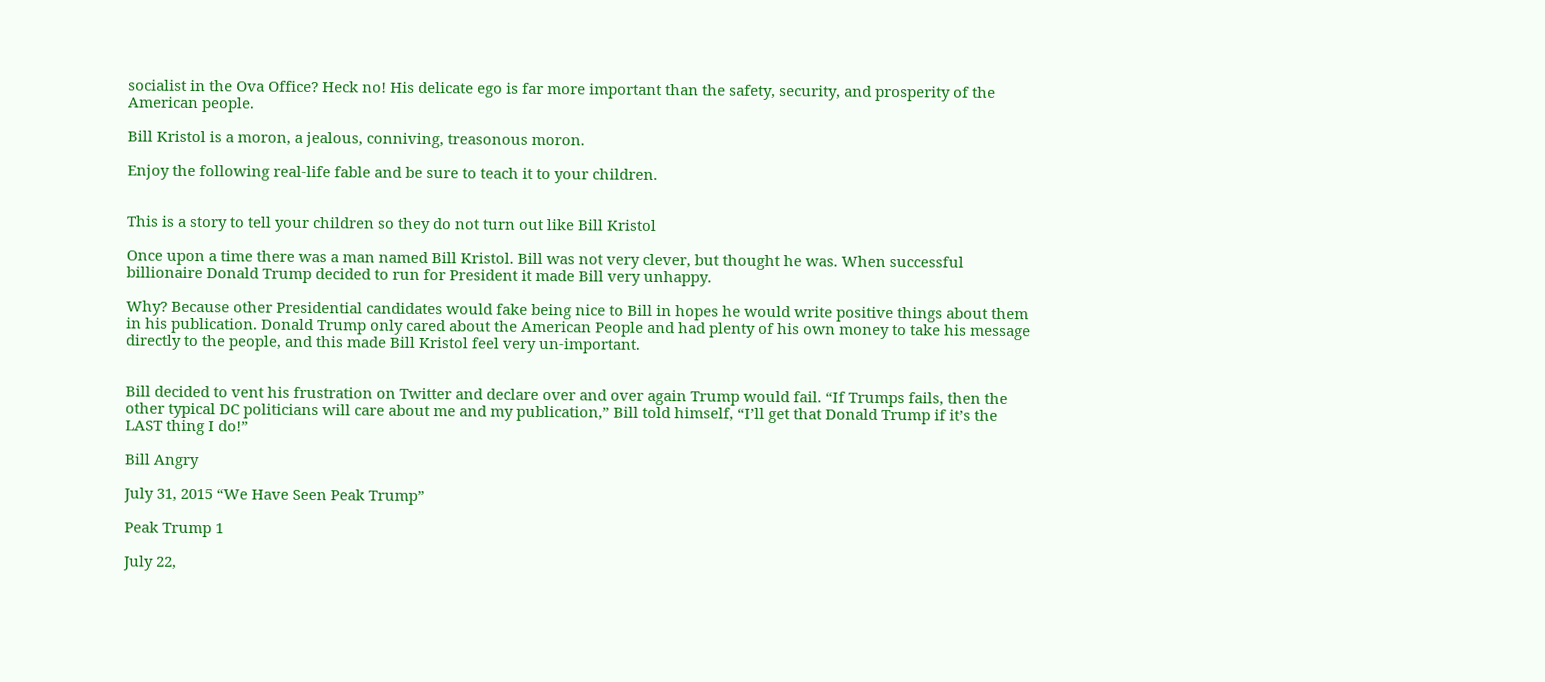socialist in the Ova Office? Heck no! His delicate ego is far more important than the safety, security, and prosperity of the American people.

Bill Kristol is a moron, a jealous, conniving, treasonous moron.

Enjoy the following real-life fable and be sure to teach it to your children.


This is a story to tell your children so they do not turn out like Bill Kristol

Once upon a time there was a man named Bill Kristol. Bill was not very clever, but thought he was. When successful billionaire Donald Trump decided to run for President it made Bill very unhappy.

Why? Because other Presidential candidates would fake being nice to Bill in hopes he would write positive things about them in his publication. Donald Trump only cared about the American People and had plenty of his own money to take his message directly to the people, and this made Bill Kristol feel very un-important.


Bill decided to vent his frustration on Twitter and declare over and over again Trump would fail. “If Trumps fails, then the other typical DC politicians will care about me and my publication,” Bill told himself, “I’ll get that Donald Trump if it’s the LAST thing I do!”

Bill Angry

July 31, 2015 “We Have Seen Peak Trump”

Peak Trump 1

July 22,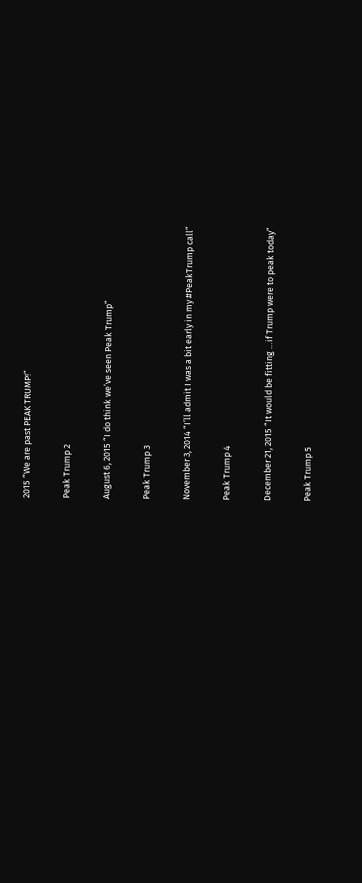2015 “We are past PEAK TRUMP!”

Peak Trump 2

August 6, 2015 “I do think we’ve seen Peak Trump”

Peak Trump 3

November 3, 2014 “I’ll admit I was a bit early in my #PeakTrump call”

Peak Trump 4

December 21, 2015 “It would be fitting …if Trump were to peak today”

Peak Trump 5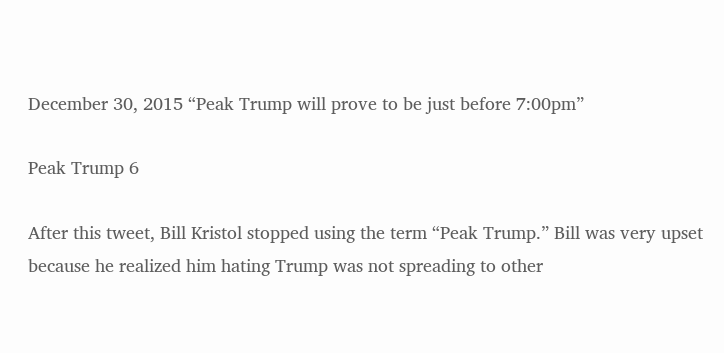December 30, 2015 “Peak Trump will prove to be just before 7:00pm”

Peak Trump 6

After this tweet, Bill Kristol stopped using the term “Peak Trump.” Bill was very upset because he realized him hating Trump was not spreading to other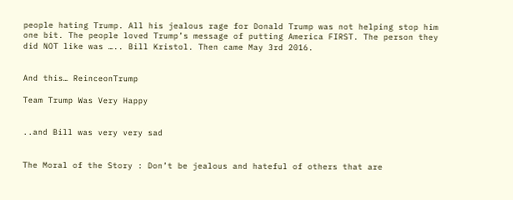people hating Trump. All his jealous rage for Donald Trump was not helping stop him one bit. The people loved Trump’s message of putting America FIRST. The person they did NOT like was ….. Bill Kristol. Then came May 3rd 2016.


And this… ReinceonTrump

Team Trump Was Very Happy


..and Bill was very very sad


The Moral of the Story : Don’t be jealous and hateful of others that are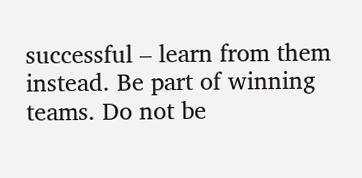successful – learn from them instead. Be part of winning teams. Do not be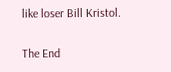like loser Bill Kristol.

The End